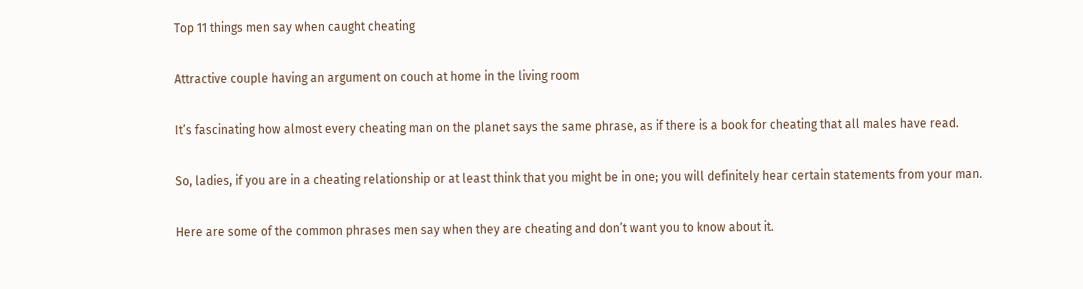Top 11 things men say when caught cheating

Attractive couple having an argument on couch at home in the living room

It’s fascinating how almost every cheating man on the planet says the same phrase, as if there is a book for cheating that all males have read.

So, ladies, if you are in a cheating relationship or at least think that you might be in one; you will definitely hear certain statements from your man.

Here are some of the common phrases men say when they are cheating and don’t want you to know about it.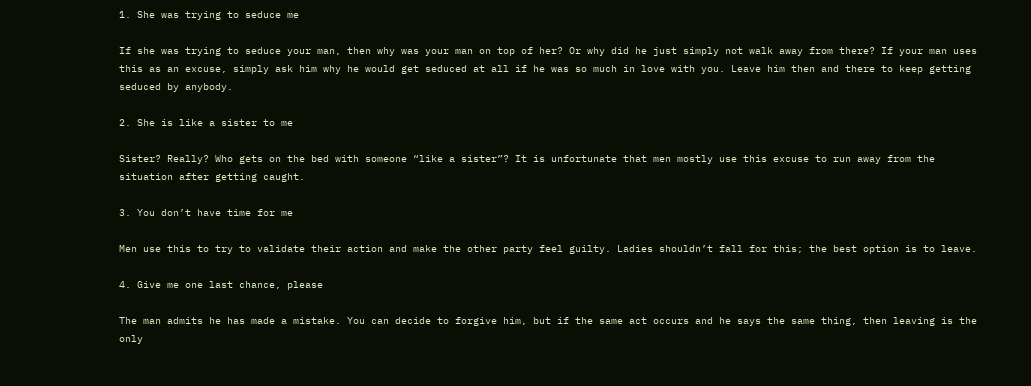1. She was trying to seduce me

If she was trying to seduce your man, then why was your man on top of her? Or why did he just simply not walk away from there? If your man uses this as an excuse, simply ask him why he would get seduced at all if he was so much in love with you. Leave him then and there to keep getting seduced by anybody.

2. She is like a sister to me

Sister? Really? Who gets on the bed with someone “like a sister”? It is unfortunate that men mostly use this excuse to run away from the situation after getting caught.

3. You don’t have time for me

Men use this to try to validate their action and make the other party feel guilty. Ladies shouldn’t fall for this; the best option is to leave.

4. Give me one last chance, please

The man admits he has made a mistake. You can decide to forgive him, but if the same act occurs and he says the same thing, then leaving is the only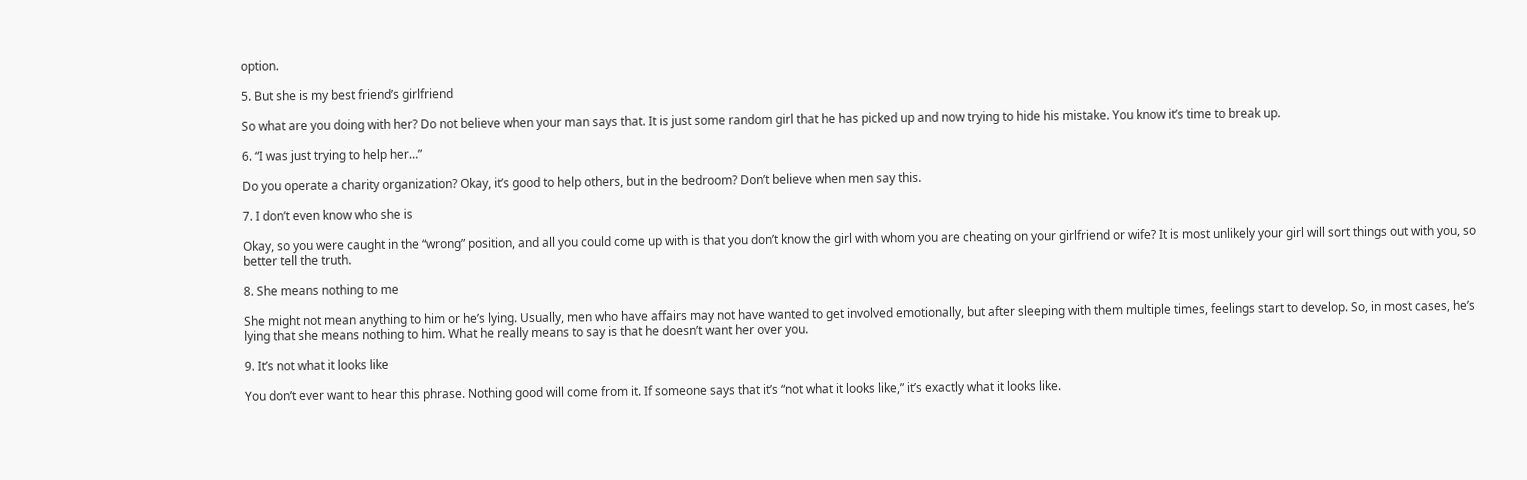option.

5. But she is my best friend’s girlfriend

So what are you doing with her? Do not believe when your man says that. It is just some random girl that he has picked up and now trying to hide his mistake. You know it’s time to break up.

6. “I was just trying to help her…”

Do you operate a charity organization? Okay, it’s good to help others, but in the bedroom? Don’t believe when men say this.

7. I don’t even know who she is

Okay, so you were caught in the “wrong” position, and all you could come up with is that you don’t know the girl with whom you are cheating on your girlfriend or wife? It is most unlikely your girl will sort things out with you, so better tell the truth.

8. She means nothing to me

She might not mean anything to him or he’s lying. Usually, men who have affairs may not have wanted to get involved emotionally, but after sleeping with them multiple times, feelings start to develop. So, in most cases, he’s lying that she means nothing to him. What he really means to say is that he doesn’t want her over you.

9. It’s not what it looks like

You don’t ever want to hear this phrase. Nothing good will come from it. If someone says that it’s “not what it looks like,” it’s exactly what it looks like.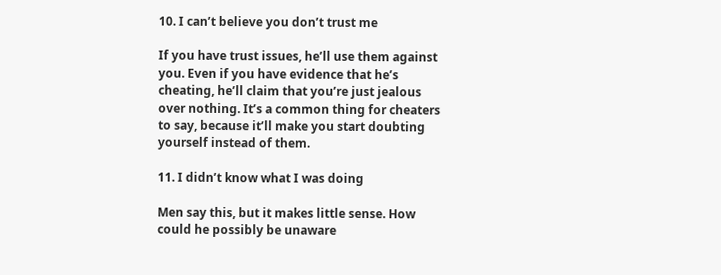10. I can’t believe you don’t trust me

If you have trust issues, he’ll use them against you. Even if you have evidence that he’s cheating, he’ll claim that you’re just jealous over nothing. It’s a common thing for cheaters to say, because it’ll make you start doubting yourself instead of them.

11. I didn’t know what I was doing

Men say this, but it makes little sense. How could he possibly be unaware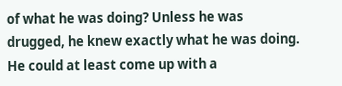of what he was doing? Unless he was drugged, he knew exactly what he was doing. He could at least come up with a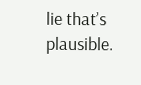lie that’s plausible.